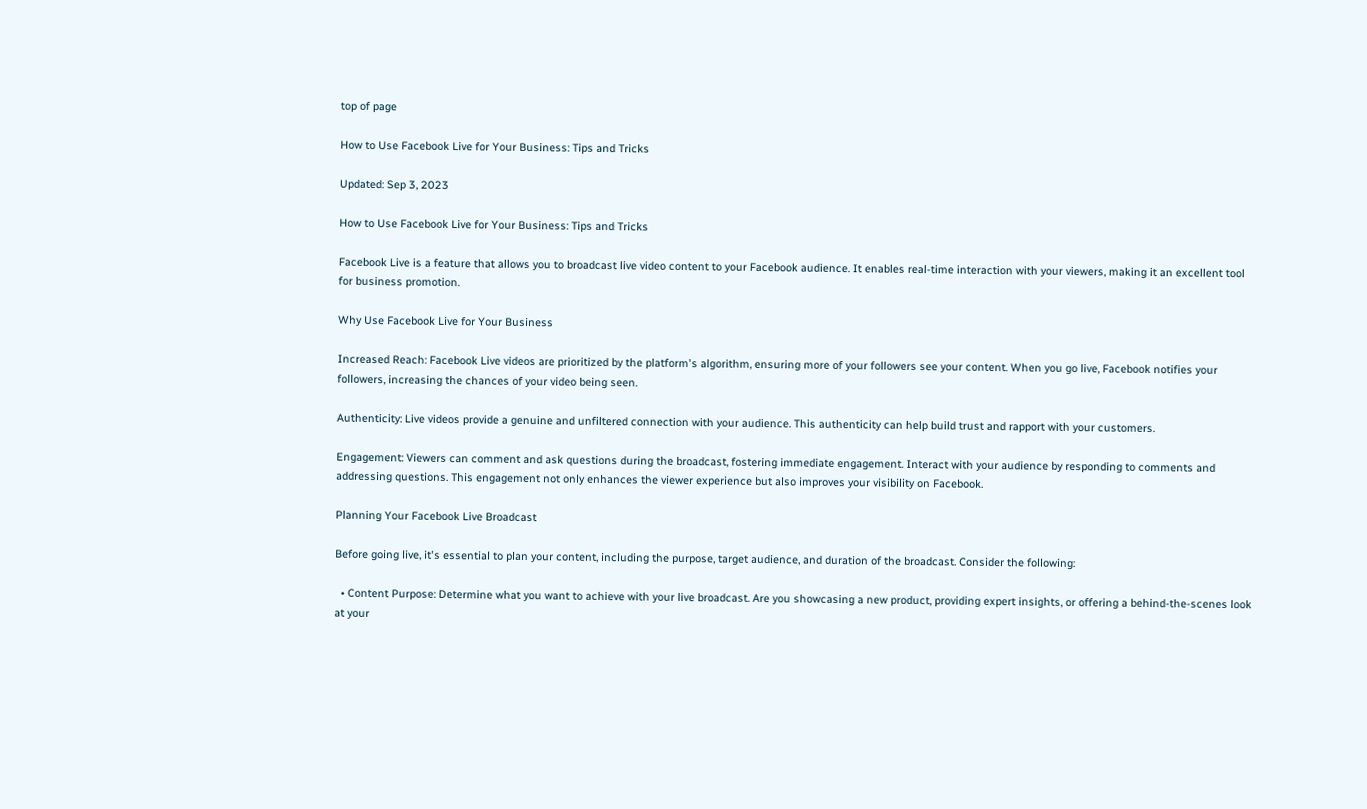top of page

How to Use Facebook Live for Your Business: Tips and Tricks

Updated: Sep 3, 2023

How to Use Facebook Live for Your Business: Tips and Tricks

Facebook Live is a feature that allows you to broadcast live video content to your Facebook audience. It enables real-time interaction with your viewers, making it an excellent tool for business promotion.

Why Use Facebook Live for Your Business

Increased Reach: Facebook Live videos are prioritized by the platform's algorithm, ensuring more of your followers see your content. When you go live, Facebook notifies your followers, increasing the chances of your video being seen.

Authenticity: Live videos provide a genuine and unfiltered connection with your audience. This authenticity can help build trust and rapport with your customers.

Engagement: Viewers can comment and ask questions during the broadcast, fostering immediate engagement. Interact with your audience by responding to comments and addressing questions. This engagement not only enhances the viewer experience but also improves your visibility on Facebook.

Planning Your Facebook Live Broadcast

Before going live, it's essential to plan your content, including the purpose, target audience, and duration of the broadcast. Consider the following:

  • Content Purpose: Determine what you want to achieve with your live broadcast. Are you showcasing a new product, providing expert insights, or offering a behind-the-scenes look at your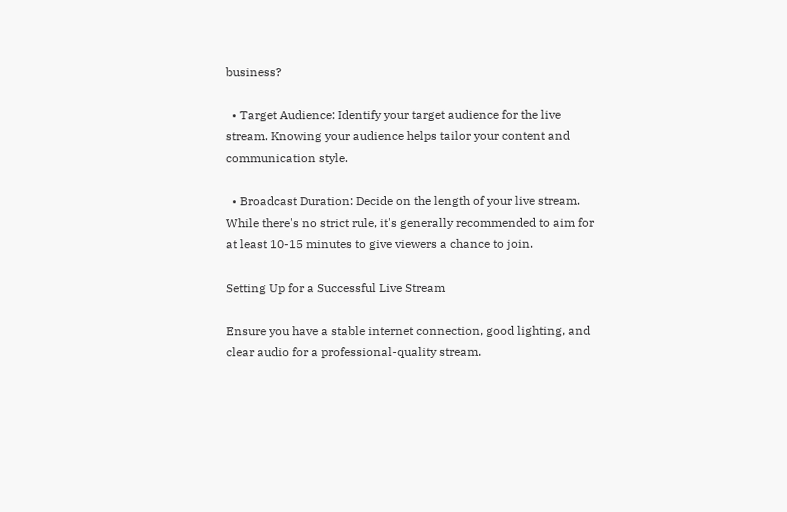business?

  • Target Audience: Identify your target audience for the live stream. Knowing your audience helps tailor your content and communication style.

  • Broadcast Duration: Decide on the length of your live stream. While there's no strict rule, it's generally recommended to aim for at least 10-15 minutes to give viewers a chance to join.

Setting Up for a Successful Live Stream

Ensure you have a stable internet connection, good lighting, and clear audio for a professional-quality stream.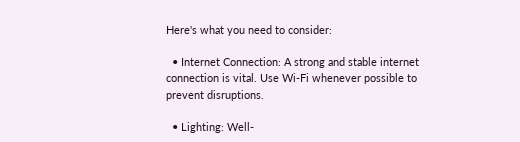Here's what you need to consider:

  • Internet Connection: A strong and stable internet connection is vital. Use Wi-Fi whenever possible to prevent disruptions.

  • Lighting: Well-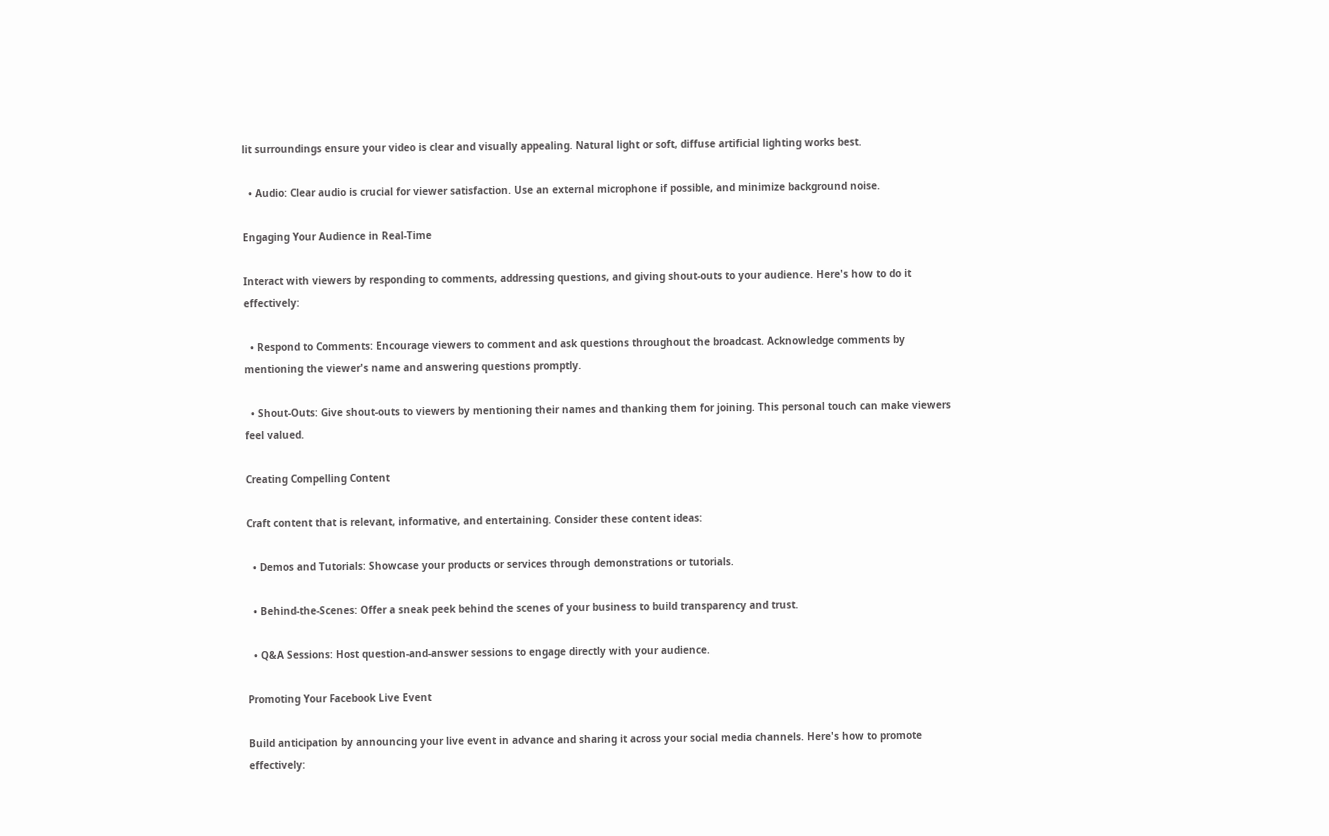lit surroundings ensure your video is clear and visually appealing. Natural light or soft, diffuse artificial lighting works best.

  • Audio: Clear audio is crucial for viewer satisfaction. Use an external microphone if possible, and minimize background noise.

Engaging Your Audience in Real-Time

Interact with viewers by responding to comments, addressing questions, and giving shout-outs to your audience. Here's how to do it effectively:

  • Respond to Comments: Encourage viewers to comment and ask questions throughout the broadcast. Acknowledge comments by mentioning the viewer's name and answering questions promptly.

  • Shout-Outs: Give shout-outs to viewers by mentioning their names and thanking them for joining. This personal touch can make viewers feel valued.

Creating Compelling Content

Craft content that is relevant, informative, and entertaining. Consider these content ideas:

  • Demos and Tutorials: Showcase your products or services through demonstrations or tutorials.

  • Behind-the-Scenes: Offer a sneak peek behind the scenes of your business to build transparency and trust.

  • Q&A Sessions: Host question-and-answer sessions to engage directly with your audience.

Promoting Your Facebook Live Event

Build anticipation by announcing your live event in advance and sharing it across your social media channels. Here's how to promote effectively: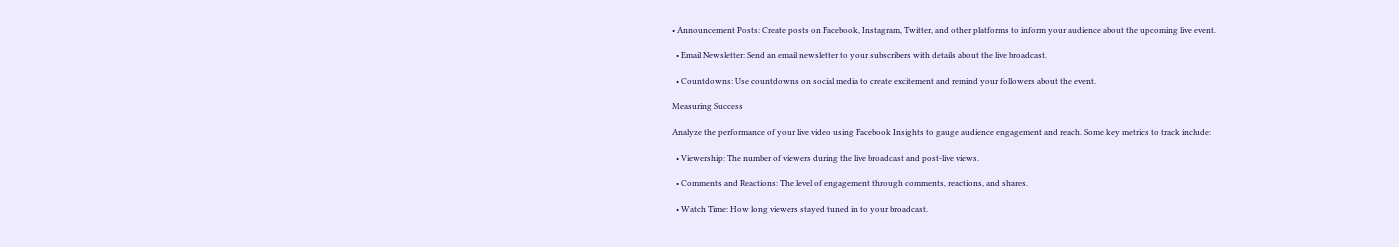• Announcement Posts: Create posts on Facebook, Instagram, Twitter, and other platforms to inform your audience about the upcoming live event.

  • Email Newsletter: Send an email newsletter to your subscribers with details about the live broadcast.

  • Countdowns: Use countdowns on social media to create excitement and remind your followers about the event.

Measuring Success

Analyze the performance of your live video using Facebook Insights to gauge audience engagement and reach. Some key metrics to track include:

  • Viewership: The number of viewers during the live broadcast and post-live views.

  • Comments and Reactions: The level of engagement through comments, reactions, and shares.

  • Watch Time: How long viewers stayed tuned in to your broadcast.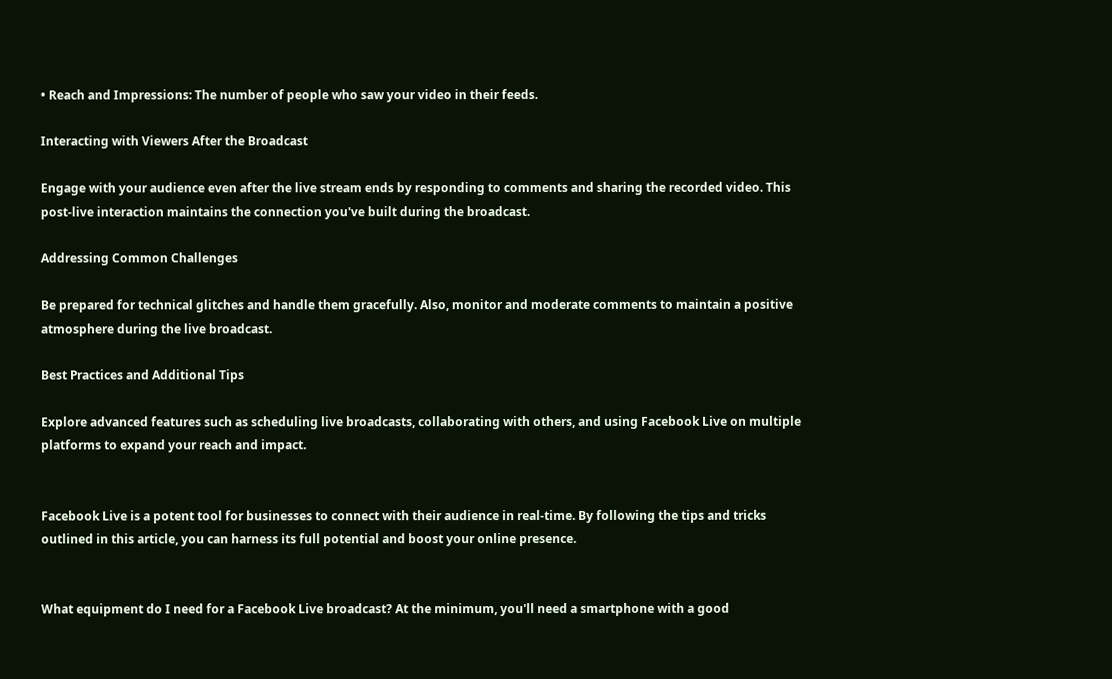• Reach and Impressions: The number of people who saw your video in their feeds.

Interacting with Viewers After the Broadcast

Engage with your audience even after the live stream ends by responding to comments and sharing the recorded video. This post-live interaction maintains the connection you've built during the broadcast.

Addressing Common Challenges

Be prepared for technical glitches and handle them gracefully. Also, monitor and moderate comments to maintain a positive atmosphere during the live broadcast.

Best Practices and Additional Tips

Explore advanced features such as scheduling live broadcasts, collaborating with others, and using Facebook Live on multiple platforms to expand your reach and impact.


Facebook Live is a potent tool for businesses to connect with their audience in real-time. By following the tips and tricks outlined in this article, you can harness its full potential and boost your online presence.


What equipment do I need for a Facebook Live broadcast? At the minimum, you'll need a smartphone with a good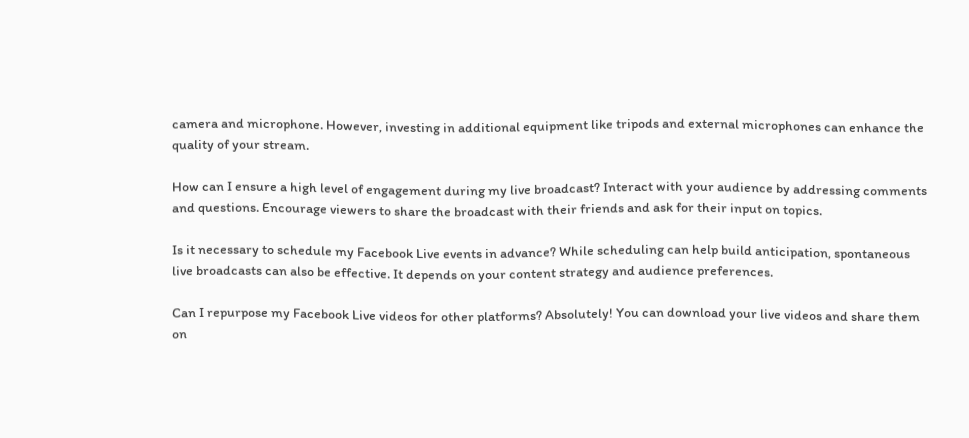camera and microphone. However, investing in additional equipment like tripods and external microphones can enhance the quality of your stream.

How can I ensure a high level of engagement during my live broadcast? Interact with your audience by addressing comments and questions. Encourage viewers to share the broadcast with their friends and ask for their input on topics.

Is it necessary to schedule my Facebook Live events in advance? While scheduling can help build anticipation, spontaneous live broadcasts can also be effective. It depends on your content strategy and audience preferences.

Can I repurpose my Facebook Live videos for other platforms? Absolutely! You can download your live videos and share them on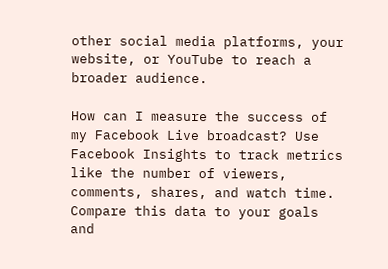other social media platforms, your website, or YouTube to reach a broader audience.

How can I measure the success of my Facebook Live broadcast? Use Facebook Insights to track metrics like the number of viewers, comments, shares, and watch time. Compare this data to your goals and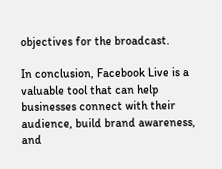objectives for the broadcast.

In conclusion, Facebook Live is a valuable tool that can help businesses connect with their audience, build brand awareness, and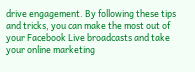drive engagement. By following these tips and tricks, you can make the most out of your Facebook Live broadcasts and take your online marketing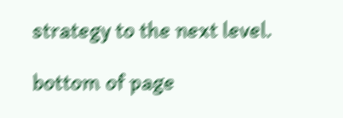strategy to the next level.

bottom of page